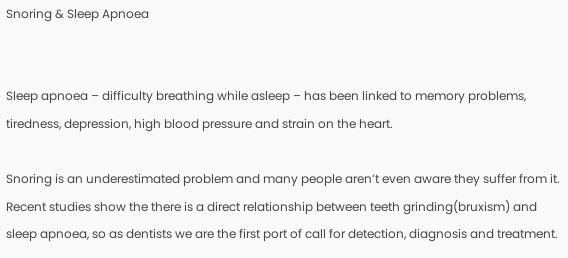Snoring & Sleep Apnoea


Sleep apnoea – difficulty breathing while asleep – has been linked to memory problems, tiredness, depression, high blood pressure and strain on the heart.

Snoring is an underestimated problem and many people aren’t even aware they suffer from it.  Recent studies show the there is a direct relationship between teeth grinding(bruxism) and sleep apnoea, so as dentists we are the first port of call for detection, diagnosis and treatment.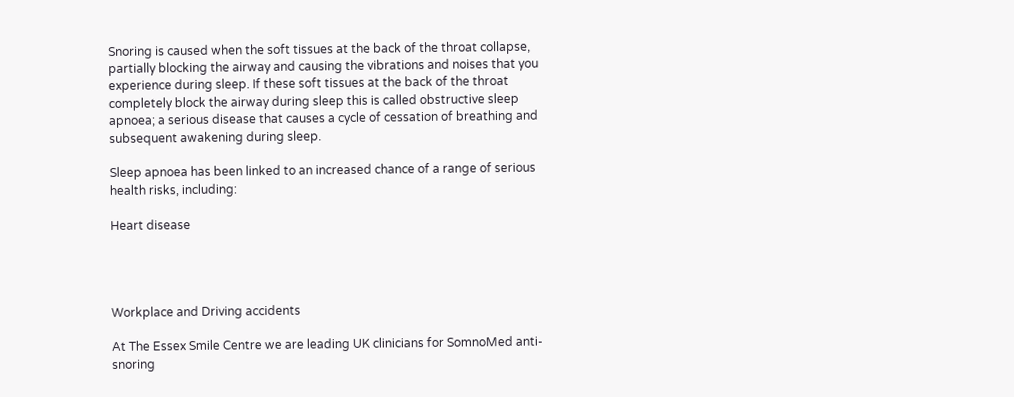Snoring is caused when the soft tissues at the back of the throat collapse, partially blocking the airway and causing the vibrations and noises that you experience during sleep. If these soft tissues at the back of the throat completely block the airway during sleep this is called obstructive sleep apnoea; a serious disease that causes a cycle of cessation of breathing and subsequent awakening during sleep.

Sleep apnoea has been linked to an increased chance of a range of serious health risks, including:

Heart disease




Workplace and Driving accidents

At The Essex Smile Centre we are leading UK clinicians for SomnoMed anti-snoring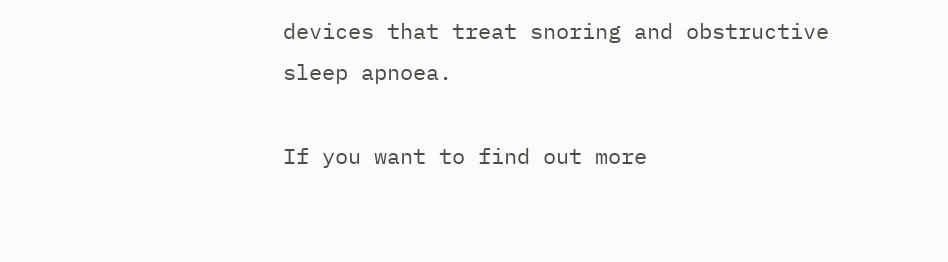devices that treat snoring and obstructive sleep apnoea.

If you want to find out more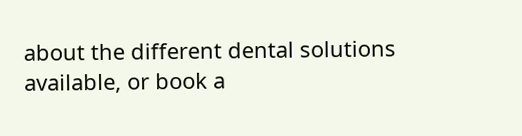about the different dental solutions available, or book a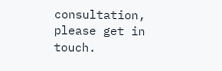consultation, please get in touch.